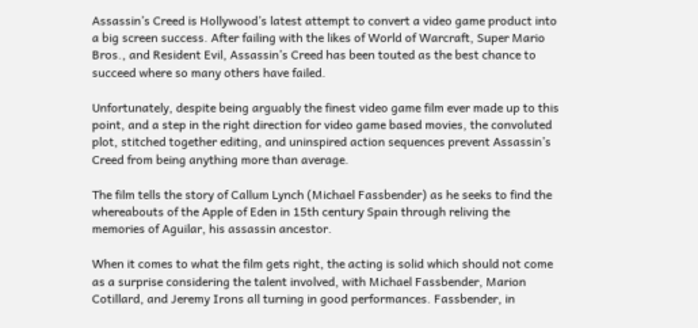Assassin’s Creed is Hollywood’s latest attempt to convert a video game product into a big screen success. After failing with the likes of World of Warcraft, Super Mario Bros., and Resident Evil, Assassin’s Creed has been touted as the best chance to succeed where so many others have failed.

Unfortunately, despite being arguably the finest video game film ever made up to this point, and a step in the right direction for video game based movies, the convoluted plot, stitched together editing, and uninspired action sequences prevent Assassin’s Creed from being anything more than average.

The film tells the story of Callum Lynch (Michael Fassbender) as he seeks to find the whereabouts of the Apple of Eden in 15th century Spain through reliving the memories of Aguilar, his assassin ancestor.

When it comes to what the film gets right, the acting is solid which should not come as a surprise considering the talent involved, with Michael Fassbender, Marion Cotillard, and Jeremy Irons all turning in good performances. Fassbender, in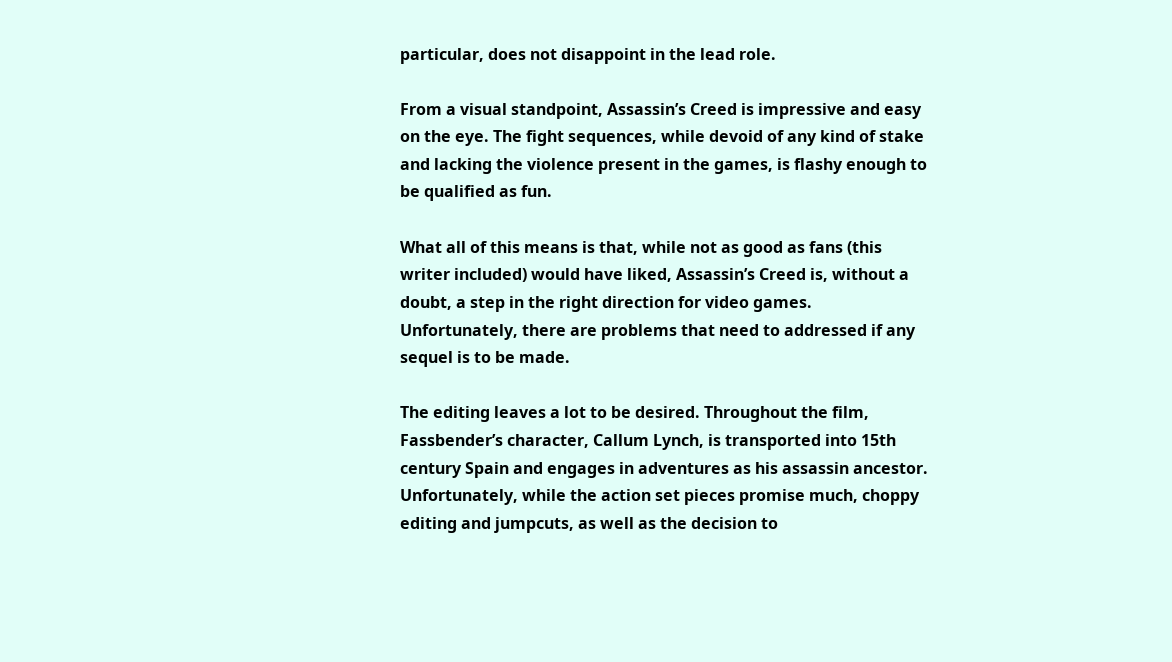particular, does not disappoint in the lead role.

From a visual standpoint, Assassin’s Creed is impressive and easy on the eye. The fight sequences, while devoid of any kind of stake and lacking the violence present in the games, is flashy enough to be qualified as fun.

What all of this means is that, while not as good as fans (this writer included) would have liked, Assassin’s Creed is, without a doubt, a step in the right direction for video games. Unfortunately, there are problems that need to addressed if any sequel is to be made.

The editing leaves a lot to be desired. Throughout the film, Fassbender’s character, Callum Lynch, is transported into 15th century Spain and engages in adventures as his assassin ancestor. Unfortunately, while the action set pieces promise much, choppy editing and jumpcuts, as well as the decision to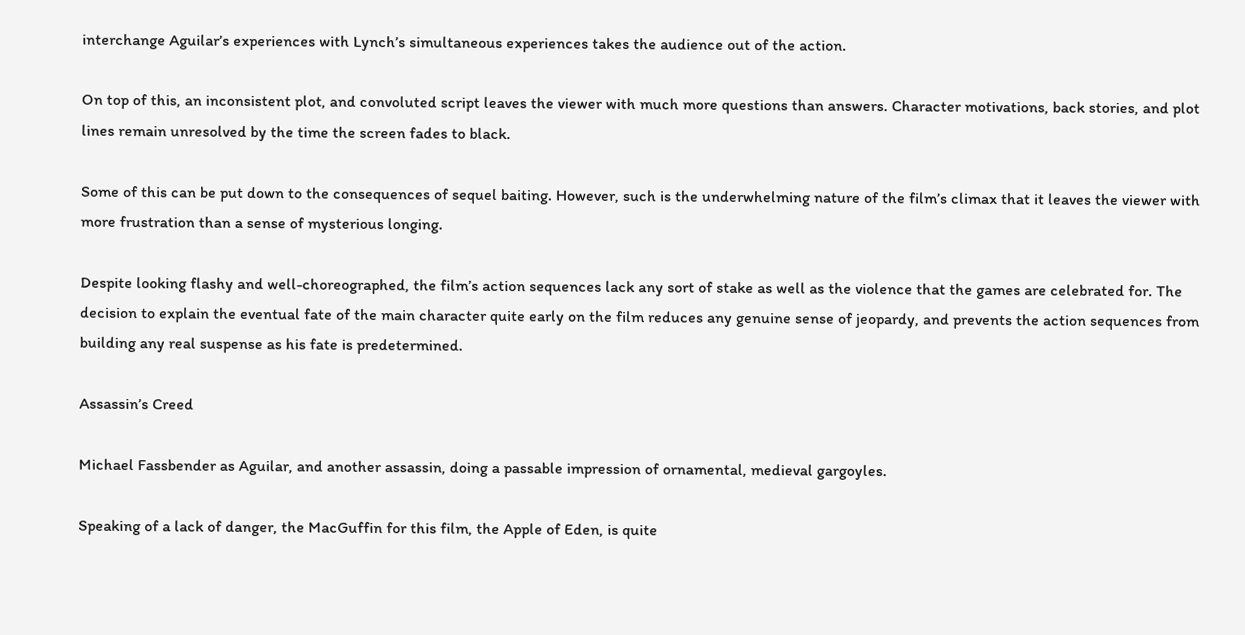interchange Aguilar’s experiences with Lynch’s simultaneous experiences takes the audience out of the action.

On top of this, an inconsistent plot, and convoluted script leaves the viewer with much more questions than answers. Character motivations, back stories, and plot lines remain unresolved by the time the screen fades to black.

Some of this can be put down to the consequences of sequel baiting. However, such is the underwhelming nature of the film’s climax that it leaves the viewer with more frustration than a sense of mysterious longing.

Despite looking flashy and well-choreographed, the film’s action sequences lack any sort of stake as well as the violence that the games are celebrated for. The decision to explain the eventual fate of the main character quite early on the film reduces any genuine sense of jeopardy, and prevents the action sequences from building any real suspense as his fate is predetermined.

Assassin’s Creed

Michael Fassbender as Aguilar, and another assassin, doing a passable impression of ornamental, medieval gargoyles.

Speaking of a lack of danger, the MacGuffin for this film, the Apple of Eden, is quite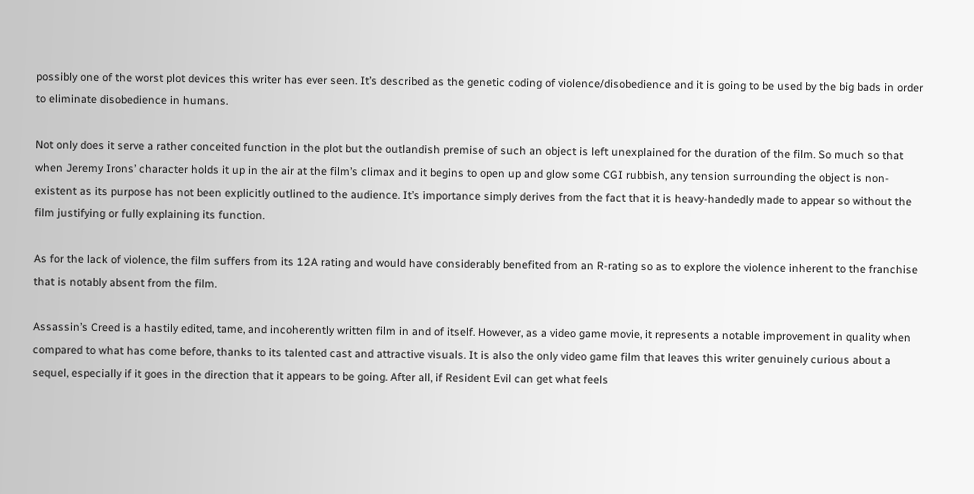possibly one of the worst plot devices this writer has ever seen. It’s described as the genetic coding of violence/disobedience and it is going to be used by the big bads in order to eliminate disobedience in humans.

Not only does it serve a rather conceited function in the plot but the outlandish premise of such an object is left unexplained for the duration of the film. So much so that when Jeremy Irons’ character holds it up in the air at the film’s climax and it begins to open up and glow some CGI rubbish, any tension surrounding the object is non-existent as its purpose has not been explicitly outlined to the audience. It’s importance simply derives from the fact that it is heavy-handedly made to appear so without the film justifying or fully explaining its function.

As for the lack of violence, the film suffers from its 12A rating and would have considerably benefited from an R-rating so as to explore the violence inherent to the franchise that is notably absent from the film.

Assassin’s Creed is a hastily edited, tame, and incoherently written film in and of itself. However, as a video game movie, it represents a notable improvement in quality when compared to what has come before, thanks to its talented cast and attractive visuals. It is also the only video game film that leaves this writer genuinely curious about a sequel, especially if it goes in the direction that it appears to be going. After all, if Resident Evil can get what feels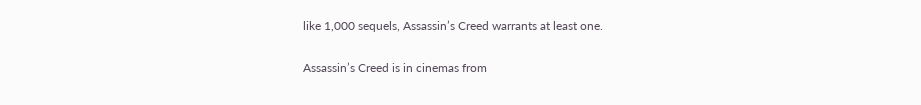like 1,000 sequels, Assassin’s Creed warrants at least one.

Assassin’s Creed is in cinemas from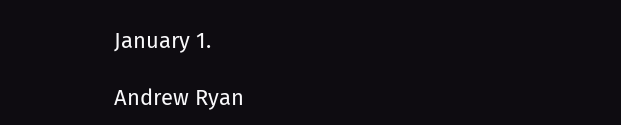January 1.

Andrew Ryan